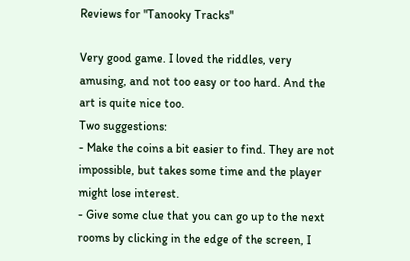Reviews for "Tanooky Tracks"

Very good game. I loved the riddles, very amusing, and not too easy or too hard. And the art is quite nice too.
Two suggestions:
- Make the coins a bit easier to find. They are not impossible, but takes some time and the player might lose interest.
- Give some clue that you can go up to the next rooms by clicking in the edge of the screen, I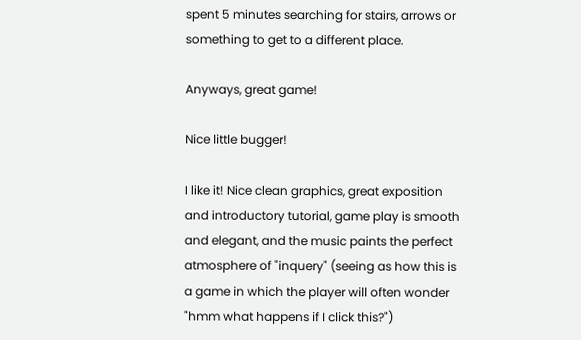spent 5 minutes searching for stairs, arrows or something to get to a different place.

Anyways, great game!

Nice little bugger!

I like it! Nice clean graphics, great exposition and introductory tutorial, game play is smooth and elegant, and the music paints the perfect atmosphere of "inquery" (seeing as how this is a game in which the player will often wonder "hmm what happens if I click this?")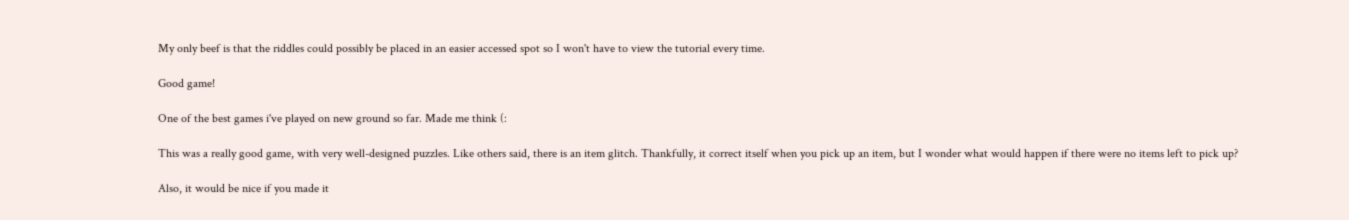My only beef is that the riddles could possibly be placed in an easier accessed spot so I won't have to view the tutorial every time.

Good game!

One of the best games i've played on new ground so far. Made me think (:

This was a really good game, with very well-designed puzzles. Like others said, there is an item glitch. Thankfully, it correct itself when you pick up an item, but I wonder what would happen if there were no items left to pick up?

Also, it would be nice if you made it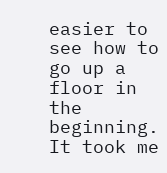easier to see how to go up a floor in the beginning. It took me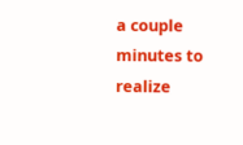a couple minutes to realize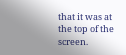that it was at the top of the screen.